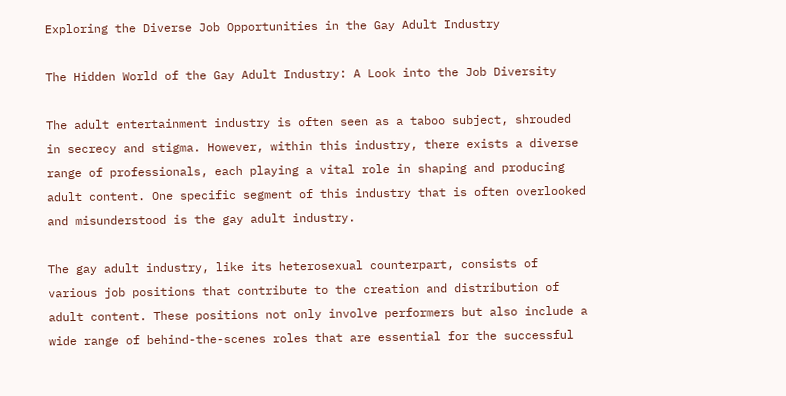Exploring the Diverse Job Opportunities in the Gay Adult Industry

The Hidden World of the Gay Adult Industry: A Look into the Job Diversity

The adult entertainment industry is often seen as a taboo subject, shrouded in secrecy and stigma. However, within this industry, there exists a diverse range of professionals, each playing a vital role in shaping and producing adult content. One specific segment of this industry that is often overlooked and misunderstood is the gay adult industry.

The gay adult industry, like its heterosexual counterpart, consists of various job positions that contribute to the creation and distribution of adult content. These positions not only involve performers but also include a wide range of behind-the-scenes roles that are essential for the successful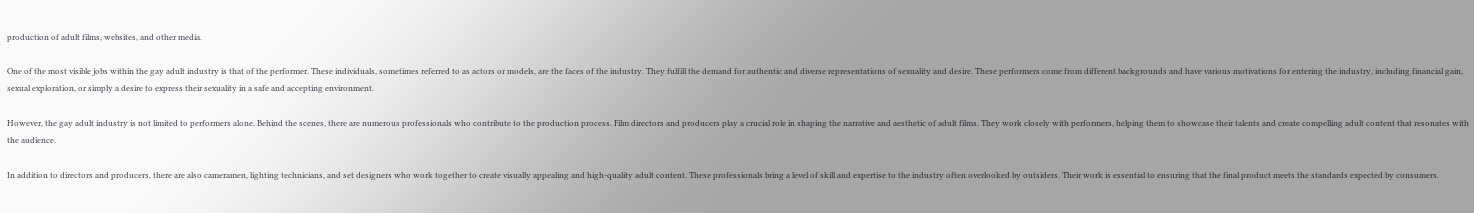production of adult films, websites, and other media.

One of the most visible jobs within the gay adult industry is that of the performer. These individuals, sometimes referred to as actors or models, are the faces of the industry. They fulfill the demand for authentic and diverse representations of sexuality and desire. These performers come from different backgrounds and have various motivations for entering the industry, including financial gain, sexual exploration, or simply a desire to express their sexuality in a safe and accepting environment.

However, the gay adult industry is not limited to performers alone. Behind the scenes, there are numerous professionals who contribute to the production process. Film directors and producers play a crucial role in shaping the narrative and aesthetic of adult films. They work closely with performers, helping them to showcase their talents and create compelling adult content that resonates with the audience.

In addition to directors and producers, there are also cameramen, lighting technicians, and set designers who work together to create visually appealing and high-quality adult content. These professionals bring a level of skill and expertise to the industry often overlooked by outsiders. Their work is essential to ensuring that the final product meets the standards expected by consumers.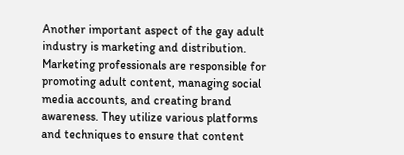Another important aspect of the gay adult industry is marketing and distribution. Marketing professionals are responsible for promoting adult content, managing social media accounts, and creating brand awareness. They utilize various platforms and techniques to ensure that content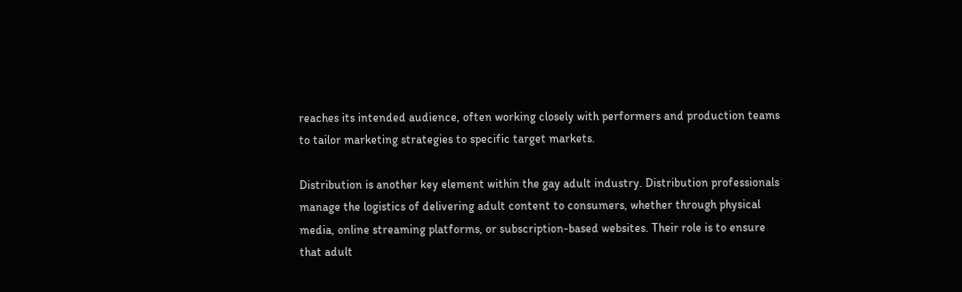reaches its intended audience, often working closely with performers and production teams to tailor marketing strategies to specific target markets.

Distribution is another key element within the gay adult industry. Distribution professionals manage the logistics of delivering adult content to consumers, whether through physical media, online streaming platforms, or subscription-based websites. Their role is to ensure that adult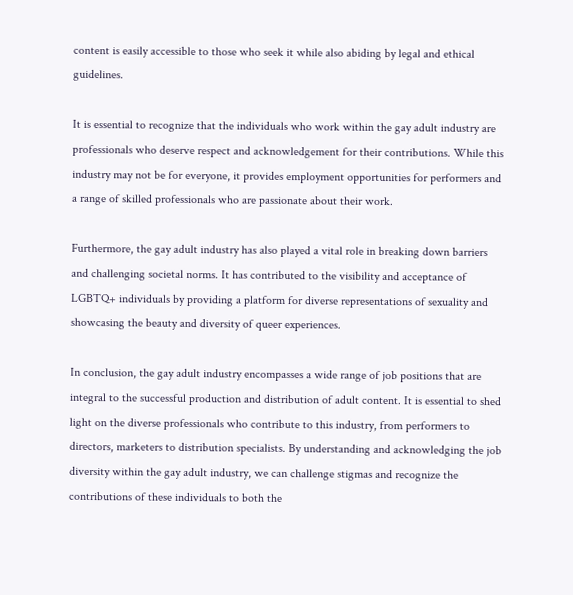content is easily accessible to those who seek it while also abiding by legal and ethical guidelines.

It is essential to recognize that the individuals who work within the gay adult industry are professionals who deserve respect and acknowledgement for their contributions. While this industry may not be for everyone, it provides employment opportunities for performers and a range of skilled professionals who are passionate about their work.

Furthermore, the gay adult industry has also played a vital role in breaking down barriers and challenging societal norms. It has contributed to the visibility and acceptance of LGBTQ+ individuals by providing a platform for diverse representations of sexuality and showcasing the beauty and diversity of queer experiences.

In conclusion, the gay adult industry encompasses a wide range of job positions that are integral to the successful production and distribution of adult content. It is essential to shed light on the diverse professionals who contribute to this industry, from performers to directors, marketers to distribution specialists. By understanding and acknowledging the job diversity within the gay adult industry, we can challenge stigmas and recognize the contributions of these individuals to both the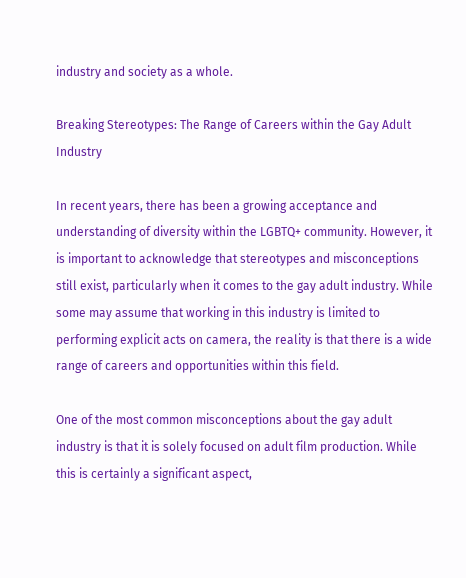industry and society as a whole.

Breaking Stereotypes: The Range of Careers within the Gay Adult Industry

In recent years, there has been a growing acceptance and understanding of diversity within the LGBTQ+ community. However, it is important to acknowledge that stereotypes and misconceptions still exist, particularly when it comes to the gay adult industry. While some may assume that working in this industry is limited to performing explicit acts on camera, the reality is that there is a wide range of careers and opportunities within this field.

One of the most common misconceptions about the gay adult industry is that it is solely focused on adult film production. While this is certainly a significant aspect,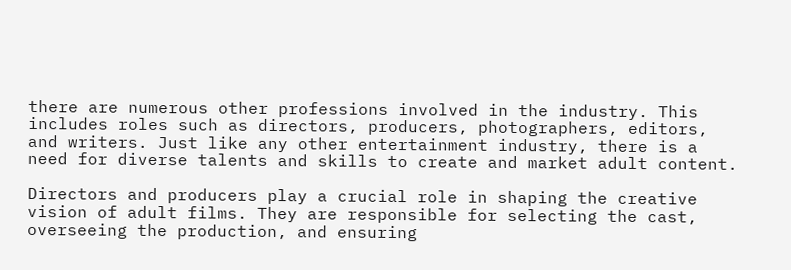there are numerous other professions involved in the industry. This includes roles such as directors, producers, photographers, editors, and writers. Just like any other entertainment industry, there is a need for diverse talents and skills to create and market adult content.

Directors and producers play a crucial role in shaping the creative vision of adult films. They are responsible for selecting the cast, overseeing the production, and ensuring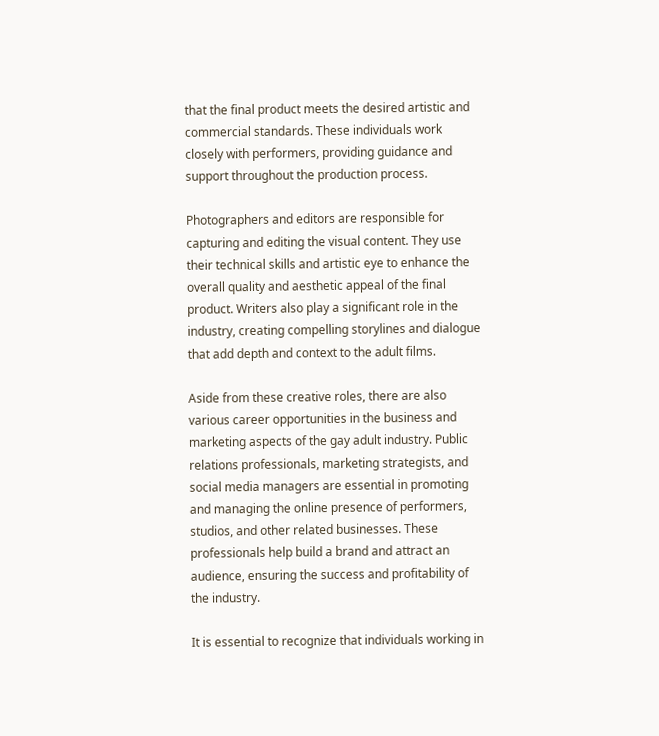that the final product meets the desired artistic and commercial standards. These individuals work closely with performers, providing guidance and support throughout the production process.

Photographers and editors are responsible for capturing and editing the visual content. They use their technical skills and artistic eye to enhance the overall quality and aesthetic appeal of the final product. Writers also play a significant role in the industry, creating compelling storylines and dialogue that add depth and context to the adult films.

Aside from these creative roles, there are also various career opportunities in the business and marketing aspects of the gay adult industry. Public relations professionals, marketing strategists, and social media managers are essential in promoting and managing the online presence of performers, studios, and other related businesses. These professionals help build a brand and attract an audience, ensuring the success and profitability of the industry.

It is essential to recognize that individuals working in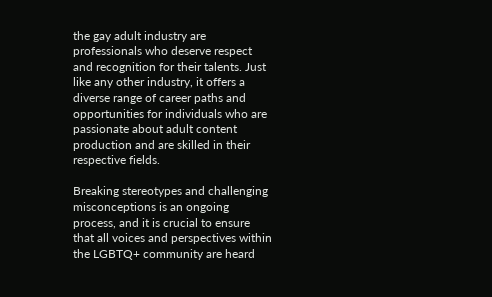the gay adult industry are professionals who deserve respect and recognition for their talents. Just like any other industry, it offers a diverse range of career paths and opportunities for individuals who are passionate about adult content production and are skilled in their respective fields.

Breaking stereotypes and challenging misconceptions is an ongoing process, and it is crucial to ensure that all voices and perspectives within the LGBTQ+ community are heard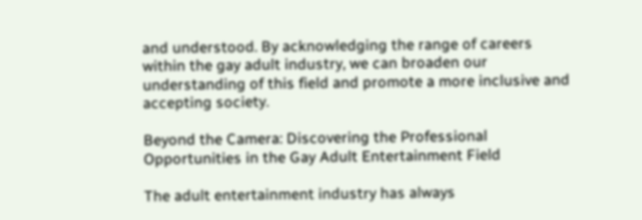and understood. By acknowledging the range of careers within the gay adult industry, we can broaden our understanding of this field and promote a more inclusive and accepting society.

Beyond the Camera: Discovering the Professional Opportunities in the Gay Adult Entertainment Field

The adult entertainment industry has always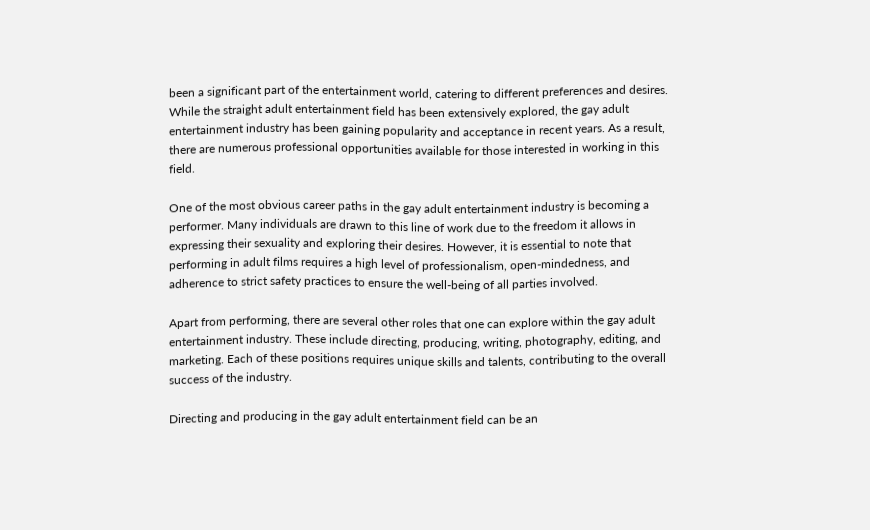been a significant part of the entertainment world, catering to different preferences and desires. While the straight adult entertainment field has been extensively explored, the gay adult entertainment industry has been gaining popularity and acceptance in recent years. As a result, there are numerous professional opportunities available for those interested in working in this field.

One of the most obvious career paths in the gay adult entertainment industry is becoming a performer. Many individuals are drawn to this line of work due to the freedom it allows in expressing their sexuality and exploring their desires. However, it is essential to note that performing in adult films requires a high level of professionalism, open-mindedness, and adherence to strict safety practices to ensure the well-being of all parties involved.

Apart from performing, there are several other roles that one can explore within the gay adult entertainment industry. These include directing, producing, writing, photography, editing, and marketing. Each of these positions requires unique skills and talents, contributing to the overall success of the industry.

Directing and producing in the gay adult entertainment field can be an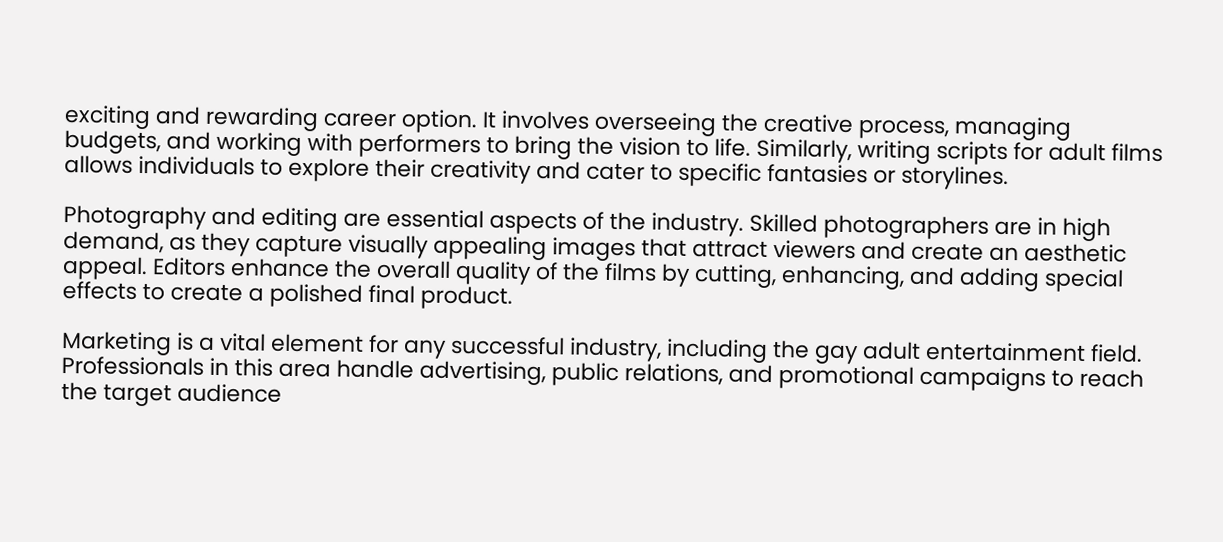exciting and rewarding career option. It involves overseeing the creative process, managing budgets, and working with performers to bring the vision to life. Similarly, writing scripts for adult films allows individuals to explore their creativity and cater to specific fantasies or storylines.

Photography and editing are essential aspects of the industry. Skilled photographers are in high demand, as they capture visually appealing images that attract viewers and create an aesthetic appeal. Editors enhance the overall quality of the films by cutting, enhancing, and adding special effects to create a polished final product.

Marketing is a vital element for any successful industry, including the gay adult entertainment field. Professionals in this area handle advertising, public relations, and promotional campaigns to reach the target audience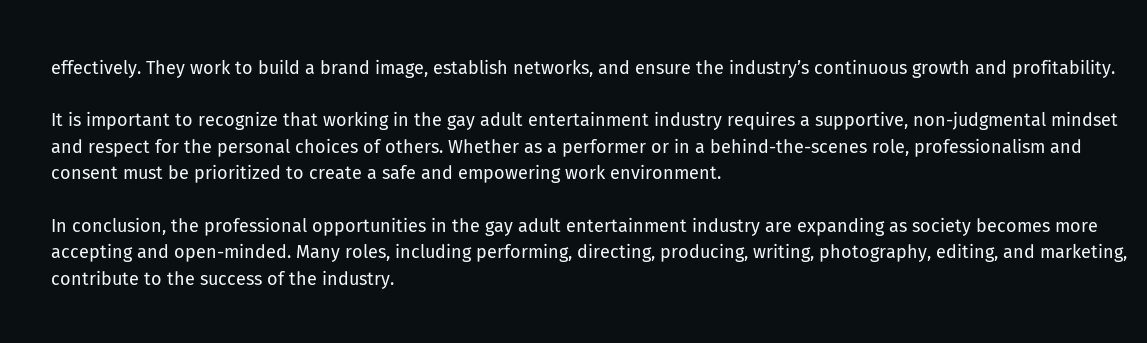effectively. They work to build a brand image, establish networks, and ensure the industry’s continuous growth and profitability.

It is important to recognize that working in the gay adult entertainment industry requires a supportive, non-judgmental mindset and respect for the personal choices of others. Whether as a performer or in a behind-the-scenes role, professionalism and consent must be prioritized to create a safe and empowering work environment.

In conclusion, the professional opportunities in the gay adult entertainment industry are expanding as society becomes more accepting and open-minded. Many roles, including performing, directing, producing, writing, photography, editing, and marketing, contribute to the success of the industry.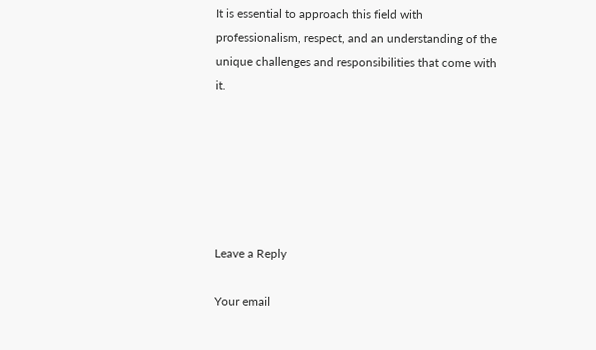It is essential to approach this field with professionalism, respect, and an understanding of the unique challenges and responsibilities that come with it.






Leave a Reply

Your email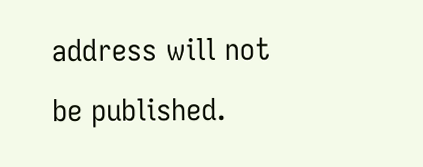address will not be published.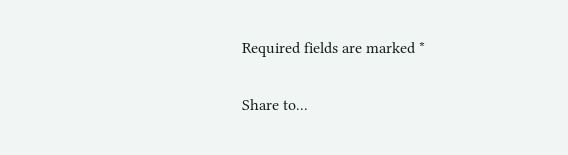Required fields are marked *

Share to...